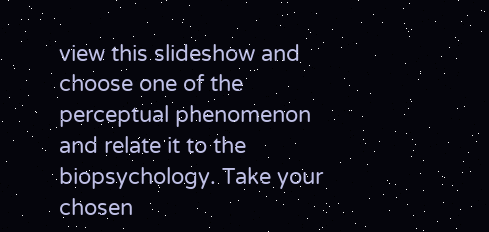view this slideshow and choose one of the perceptual phenomenon and relate it to the biopsychology. Take your chosen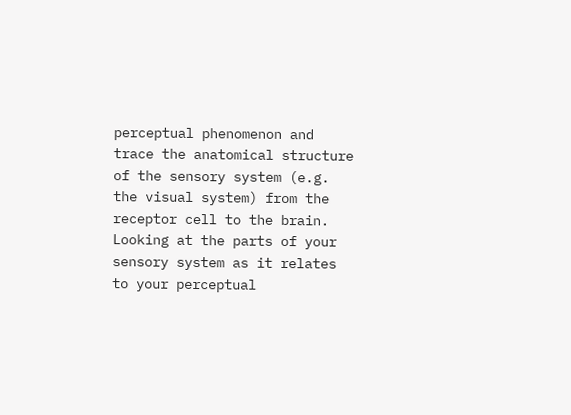perceptual phenomenon and trace the anatomical structure of the sensory system (e.g. the visual system) from the receptor cell to the brain. Looking at the parts of your sensory system as it relates to your perceptual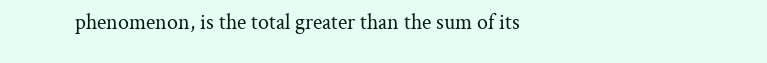phenomenon, is the total greater than the sum of its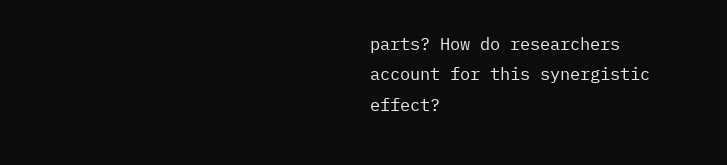parts? How do researchers account for this synergistic effect?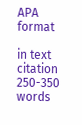APA format

in text citation 250-350 words